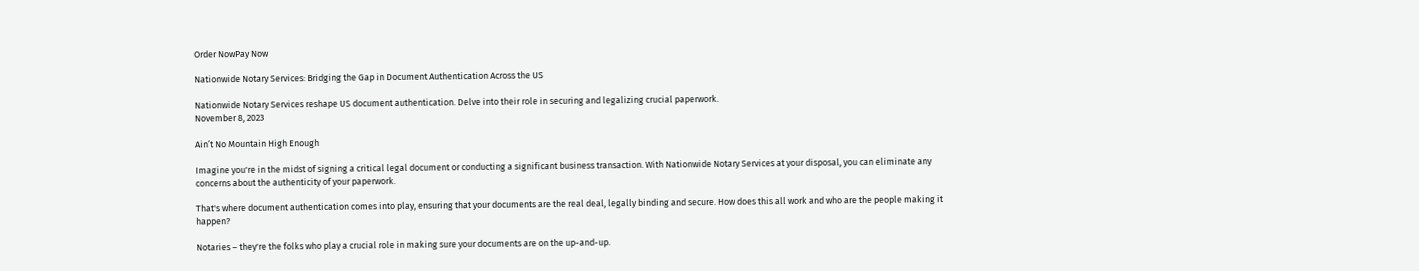Order NowPay Now

Nationwide Notary Services: Bridging the Gap in Document Authentication Across the US

Nationwide Notary Services reshape US document authentication. Delve into their role in securing and legalizing crucial paperwork.
November 8, 2023

Ain’t No Mountain High Enough

Imagine you're in the midst of signing a critical legal document or conducting a significant business transaction. With Nationwide Notary Services at your disposal, you can eliminate any concerns about the authenticity of your paperwork.

That's where document authentication comes into play, ensuring that your documents are the real deal, legally binding and secure. How does this all work and who are the people making it happen?

Notaries – they're the folks who play a crucial role in making sure your documents are on the up-and-up.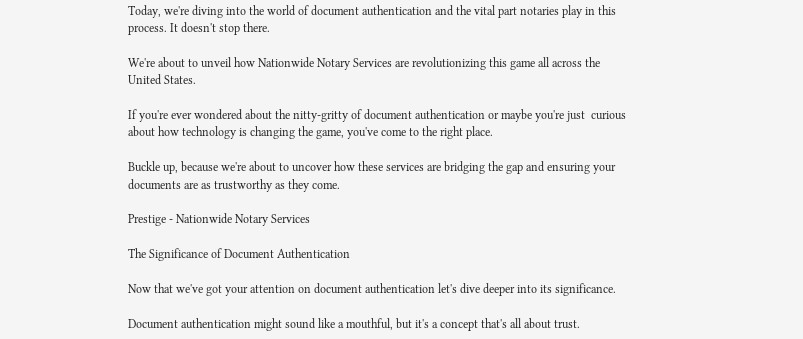Today, we're diving into the world of document authentication and the vital part notaries play in this process. It doesn't stop there.

We're about to unveil how Nationwide Notary Services are revolutionizing this game all across the United States.

If you're ever wondered about the nitty-gritty of document authentication or maybe you're just  curious about how technology is changing the game, you've come to the right place.

Buckle up, because we're about to uncover how these services are bridging the gap and ensuring your documents are as trustworthy as they come.

Prestige - Nationwide Notary Services

The Significance of Document Authentication

Now that we've got your attention on document authentication let's dive deeper into its significance.

Document authentication might sound like a mouthful, but it's a concept that's all about trust.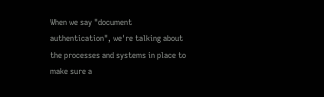When we say "document authentication", we're talking about the processes and systems in place to make sure a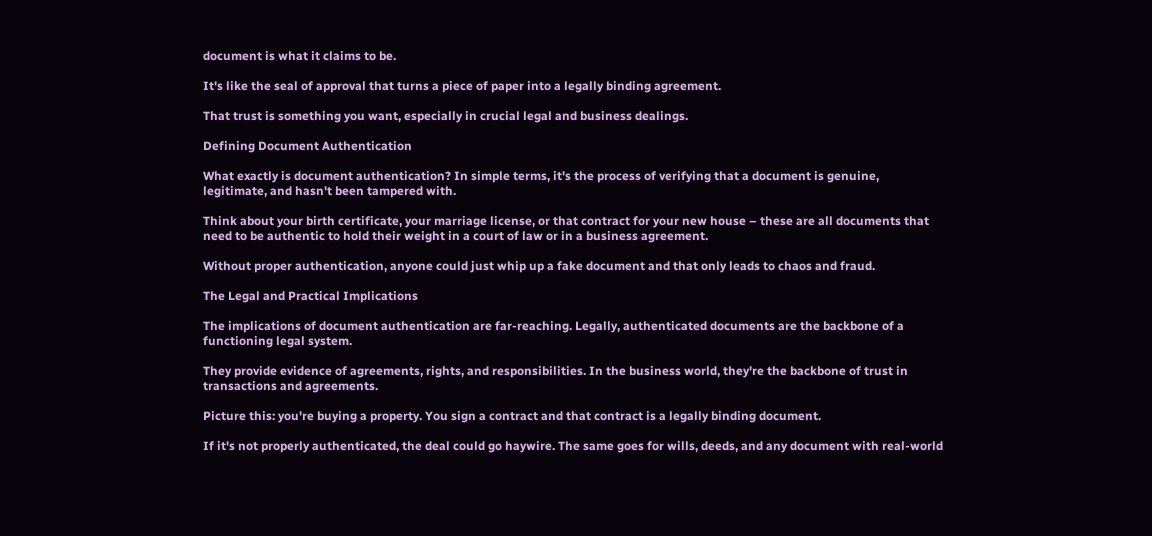document is what it claims to be.

It's like the seal of approval that turns a piece of paper into a legally binding agreement.

That trust is something you want, especially in crucial legal and business dealings.

Defining Document Authentication

What exactly is document authentication? In simple terms, it's the process of verifying that a document is genuine, legitimate, and hasn't been tampered with.

Think about your birth certificate, your marriage license, or that contract for your new house – these are all documents that need to be authentic to hold their weight in a court of law or in a business agreement.

Without proper authentication, anyone could just whip up a fake document and that only leads to chaos and fraud.

The Legal and Practical Implications

The implications of document authentication are far-reaching. Legally, authenticated documents are the backbone of a functioning legal system.

They provide evidence of agreements, rights, and responsibilities. In the business world, they're the backbone of trust in transactions and agreements.

Picture this: you're buying a property. You sign a contract and that contract is a legally binding document.

If it's not properly authenticated, the deal could go haywire. The same goes for wills, deeds, and any document with real-world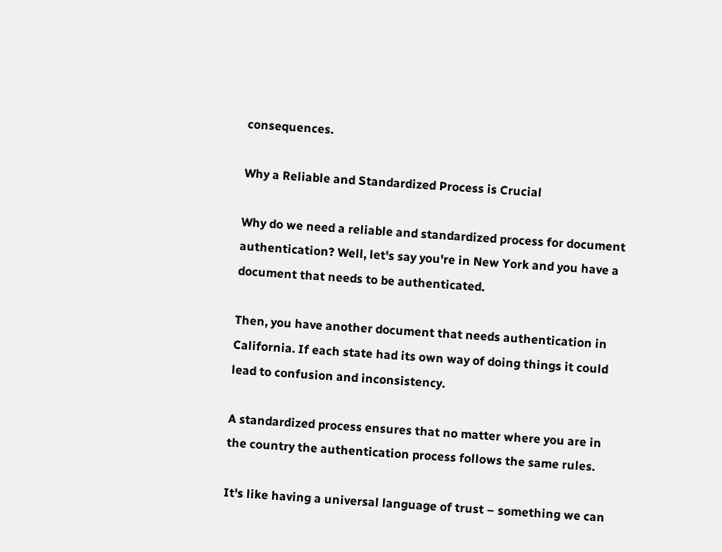consequences.

Why a Reliable and Standardized Process is Crucial

Why do we need a reliable and standardized process for document authentication? Well, let's say you're in New York and you have a document that needs to be authenticated.

Then, you have another document that needs authentication in California. If each state had its own way of doing things it could lead to confusion and inconsistency.

A standardized process ensures that no matter where you are in the country the authentication process follows the same rules.

It's like having a universal language of trust – something we can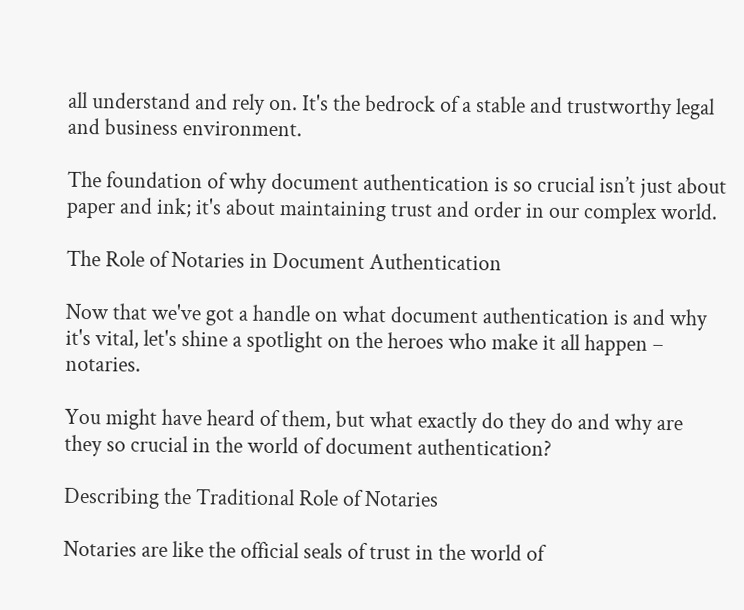all understand and rely on. It's the bedrock of a stable and trustworthy legal and business environment.

The foundation of why document authentication is so crucial isn’t just about paper and ink; it's about maintaining trust and order in our complex world.

The Role of Notaries in Document Authentication

Now that we've got a handle on what document authentication is and why it's vital, let's shine a spotlight on the heroes who make it all happen – notaries.

You might have heard of them, but what exactly do they do and why are they so crucial in the world of document authentication?

Describing the Traditional Role of Notaries

Notaries are like the official seals of trust in the world of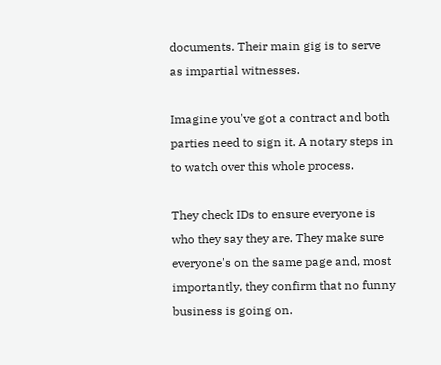documents. Their main gig is to serve as impartial witnesses.

Imagine you've got a contract and both parties need to sign it. A notary steps in to watch over this whole process.

They check IDs to ensure everyone is who they say they are. They make sure everyone's on the same page and, most importantly, they confirm that no funny business is going on.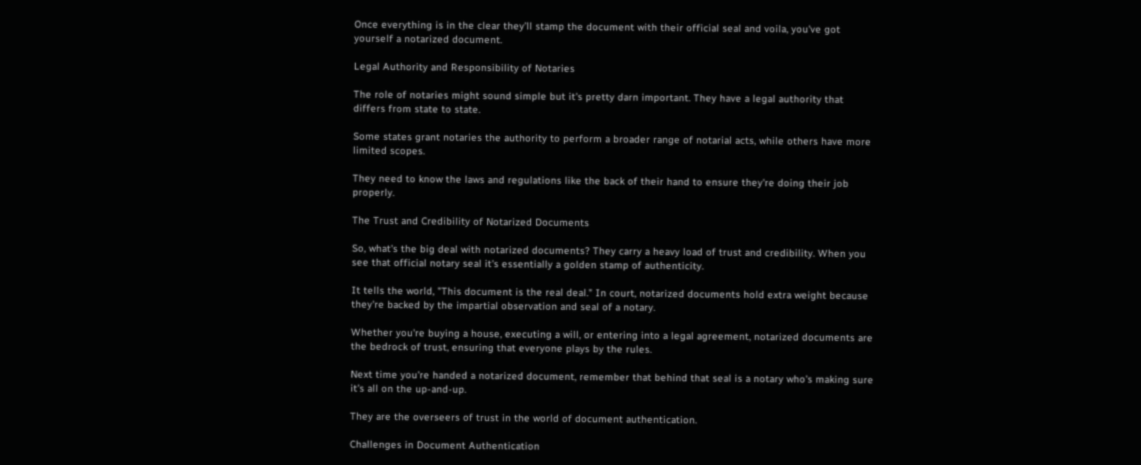Once everything is in the clear they’ll stamp the document with their official seal and voila, you've got yourself a notarized document.

Legal Authority and Responsibility of Notaries

The role of notaries might sound simple but it's pretty darn important. They have a legal authority that differs from state to state.

Some states grant notaries the authority to perform a broader range of notarial acts, while others have more limited scopes.

They need to know the laws and regulations like the back of their hand to ensure they're doing their job properly.

The Trust and Credibility of Notarized Documents

So, what's the big deal with notarized documents? They carry a heavy load of trust and credibility. When you see that official notary seal it's essentially a golden stamp of authenticity.

It tells the world, "This document is the real deal." In court, notarized documents hold extra weight because they're backed by the impartial observation and seal of a notary.

Whether you're buying a house, executing a will, or entering into a legal agreement, notarized documents are the bedrock of trust, ensuring that everyone plays by the rules.

Next time you're handed a notarized document, remember that behind that seal is a notary who's making sure it's all on the up-and-up.

They are the overseers of trust in the world of document authentication.

Challenges in Document Authentication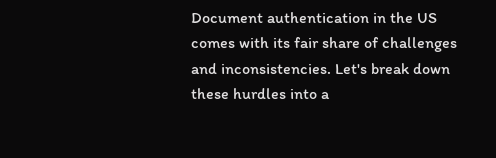Document authentication in the US comes with its fair share of challenges and inconsistencies. Let's break down these hurdles into a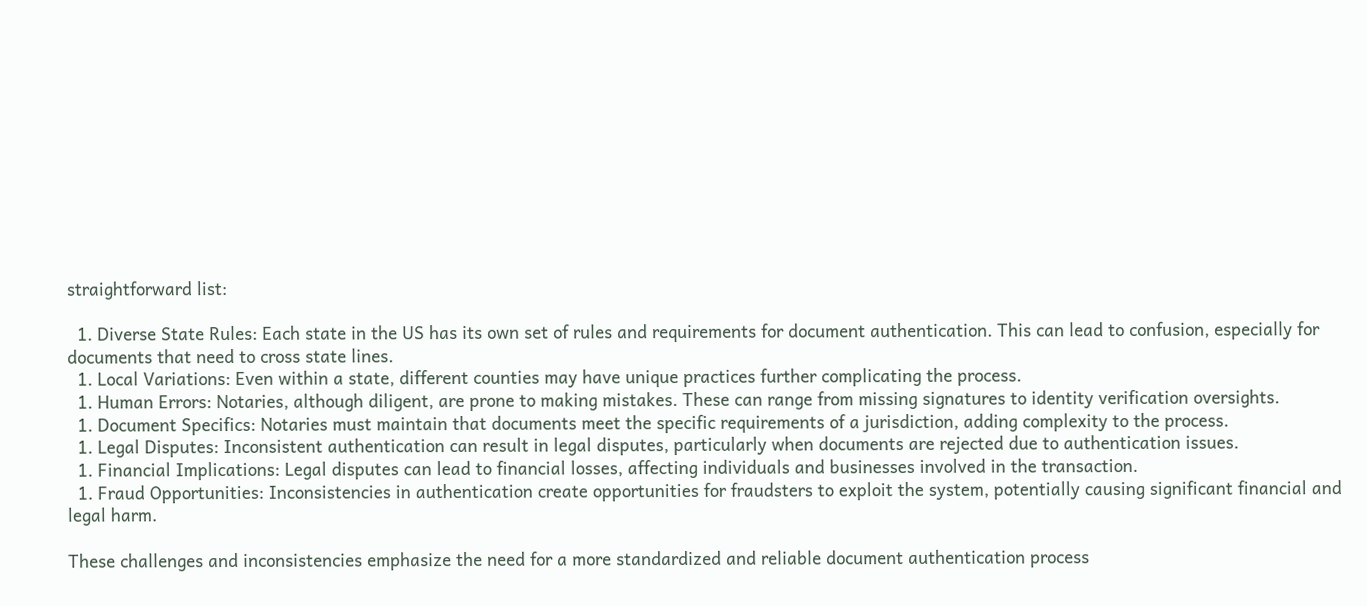straightforward list:

  1. Diverse State Rules: Each state in the US has its own set of rules and requirements for document authentication. This can lead to confusion, especially for documents that need to cross state lines.
  1. Local Variations: Even within a state, different counties may have unique practices further complicating the process.
  1. Human Errors: Notaries, although diligent, are prone to making mistakes. These can range from missing signatures to identity verification oversights.
  1. Document Specifics: Notaries must maintain that documents meet the specific requirements of a jurisdiction, adding complexity to the process.
  1. Legal Disputes: Inconsistent authentication can result in legal disputes, particularly when documents are rejected due to authentication issues.
  1. Financial Implications: Legal disputes can lead to financial losses, affecting individuals and businesses involved in the transaction.
  1. Fraud Opportunities: Inconsistencies in authentication create opportunities for fraudsters to exploit the system, potentially causing significant financial and legal harm.

These challenges and inconsistencies emphasize the need for a more standardized and reliable document authentication process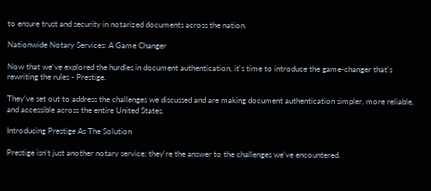to ensure trust and security in notarized documents across the nation.

Nationwide Notary Services: A Game Changer

Now that we've explored the hurdles in document authentication, it's time to introduce the game-changer that's rewriting the rules - Prestige.

They've set out to address the challenges we discussed and are making document authentication simpler, more reliable, and accessible across the entire United States.

Introducing Prestige As The Solution

Prestige isn't just another notary service; they're the answer to the challenges we've encountered.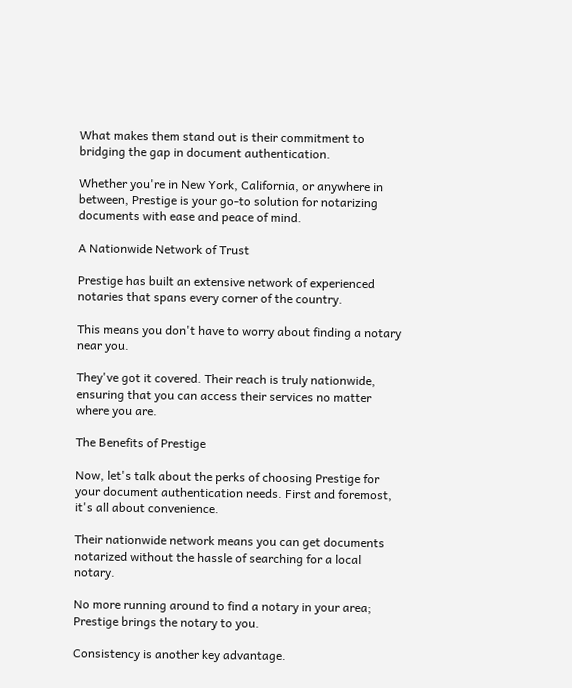What makes them stand out is their commitment to bridging the gap in document authentication.

Whether you're in New York, California, or anywhere in between, Prestige is your go-to solution for notarizing documents with ease and peace of mind.

A Nationwide Network of Trust

Prestige has built an extensive network of experienced notaries that spans every corner of the country.

This means you don't have to worry about finding a notary near you.

They've got it covered. Their reach is truly nationwide, ensuring that you can access their services no matter where you are.

The Benefits of Prestige

Now, let's talk about the perks of choosing Prestige for your document authentication needs. First and foremost, it's all about convenience.

Their nationwide network means you can get documents notarized without the hassle of searching for a local notary.

No more running around to find a notary in your area; Prestige brings the notary to you.

Consistency is another key advantage.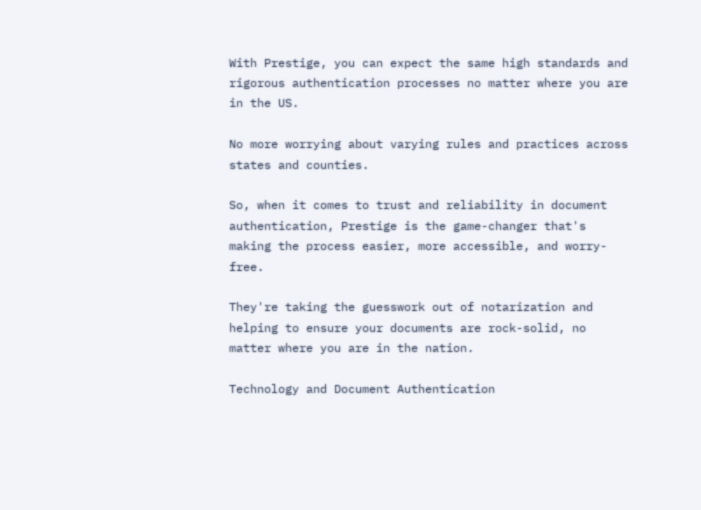With Prestige, you can expect the same high standards and rigorous authentication processes no matter where you are in the US.

No more worrying about varying rules and practices across states and counties.

So, when it comes to trust and reliability in document authentication, Prestige is the game-changer that's making the process easier, more accessible, and worry-free.

They're taking the guesswork out of notarization and helping to ensure your documents are rock-solid, no matter where you are in the nation.

Technology and Document Authentication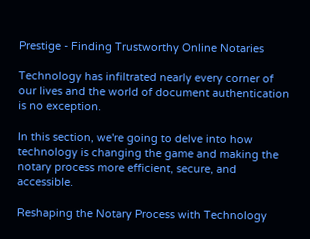Prestige - Finding Trustworthy Online Notaries

Technology has infiltrated nearly every corner of our lives and the world of document authentication is no exception.

In this section, we're going to delve into how technology is changing the game and making the notary process more efficient, secure, and accessible.

Reshaping the Notary Process with Technology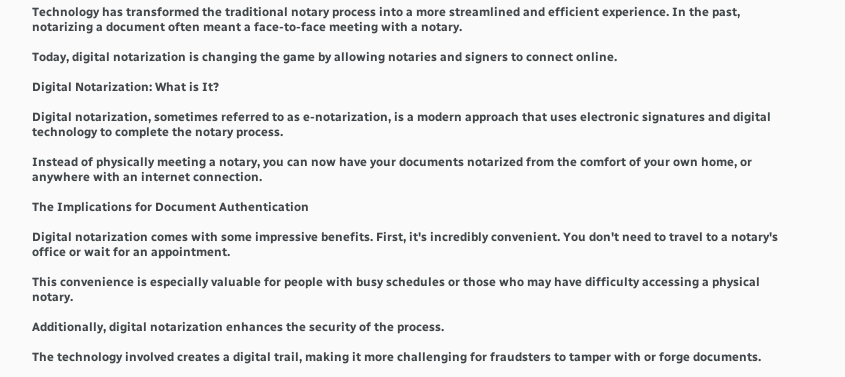Technology has transformed the traditional notary process into a more streamlined and efficient experience. In the past, notarizing a document often meant a face-to-face meeting with a notary.

Today, digital notarization is changing the game by allowing notaries and signers to connect online.

Digital Notarization: What is It?

Digital notarization, sometimes referred to as e-notarization, is a modern approach that uses electronic signatures and digital technology to complete the notary process.

Instead of physically meeting a notary, you can now have your documents notarized from the comfort of your own home, or anywhere with an internet connection.

The Implications for Document Authentication

Digital notarization comes with some impressive benefits. First, it's incredibly convenient. You don't need to travel to a notary's office or wait for an appointment.

This convenience is especially valuable for people with busy schedules or those who may have difficulty accessing a physical notary.

Additionally, digital notarization enhances the security of the process.

The technology involved creates a digital trail, making it more challenging for fraudsters to tamper with or forge documents.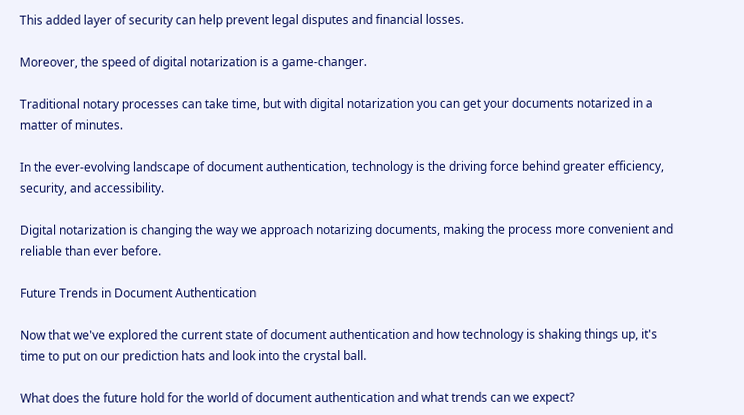This added layer of security can help prevent legal disputes and financial losses.

Moreover, the speed of digital notarization is a game-changer.

Traditional notary processes can take time, but with digital notarization you can get your documents notarized in a matter of minutes.

In the ever-evolving landscape of document authentication, technology is the driving force behind greater efficiency, security, and accessibility.

Digital notarization is changing the way we approach notarizing documents, making the process more convenient and reliable than ever before.

Future Trends in Document Authentication

Now that we've explored the current state of document authentication and how technology is shaking things up, it's time to put on our prediction hats and look into the crystal ball.

What does the future hold for the world of document authentication and what trends can we expect?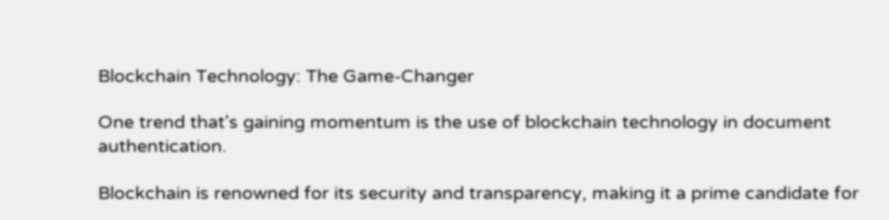Blockchain Technology: The Game-Changer

One trend that's gaining momentum is the use of blockchain technology in document authentication.

Blockchain is renowned for its security and transparency, making it a prime candidate for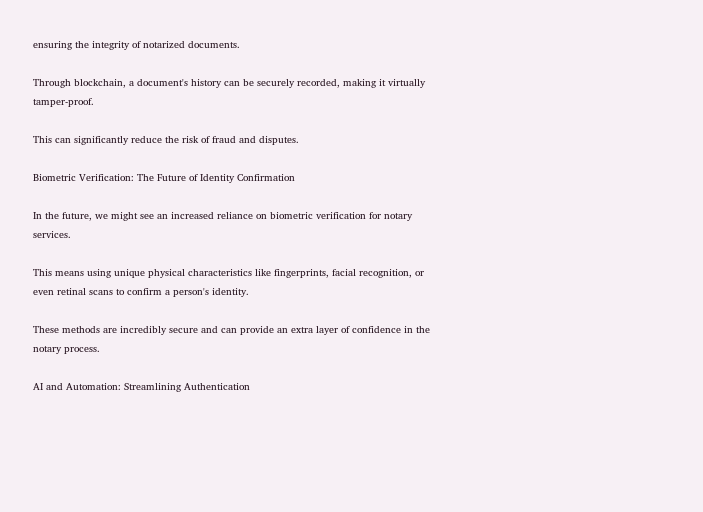ensuring the integrity of notarized documents.

Through blockchain, a document's history can be securely recorded, making it virtually tamper-proof.

This can significantly reduce the risk of fraud and disputes.

Biometric Verification: The Future of Identity Confirmation

In the future, we might see an increased reliance on biometric verification for notary services.

This means using unique physical characteristics like fingerprints, facial recognition, or even retinal scans to confirm a person's identity.

These methods are incredibly secure and can provide an extra layer of confidence in the notary process.

AI and Automation: Streamlining Authentication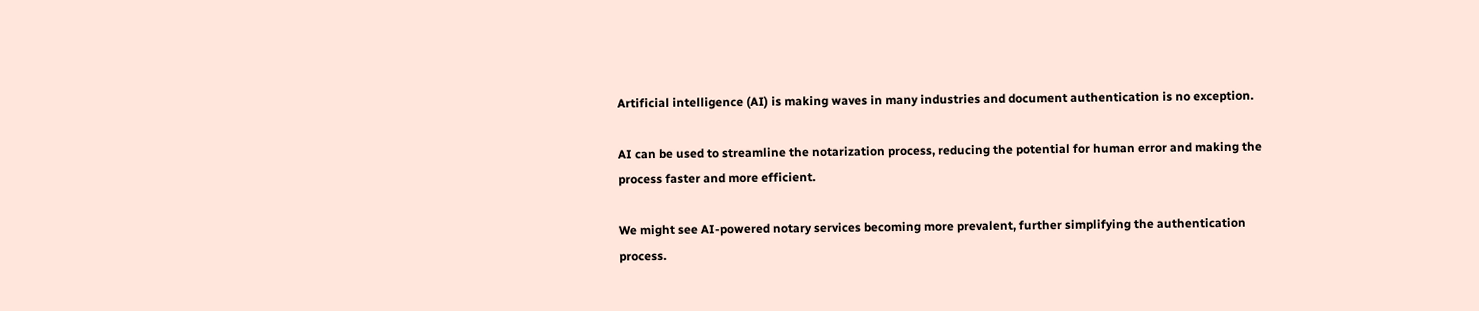Artificial intelligence (AI) is making waves in many industries and document authentication is no exception.

AI can be used to streamline the notarization process, reducing the potential for human error and making the process faster and more efficient.

We might see AI-powered notary services becoming more prevalent, further simplifying the authentication process.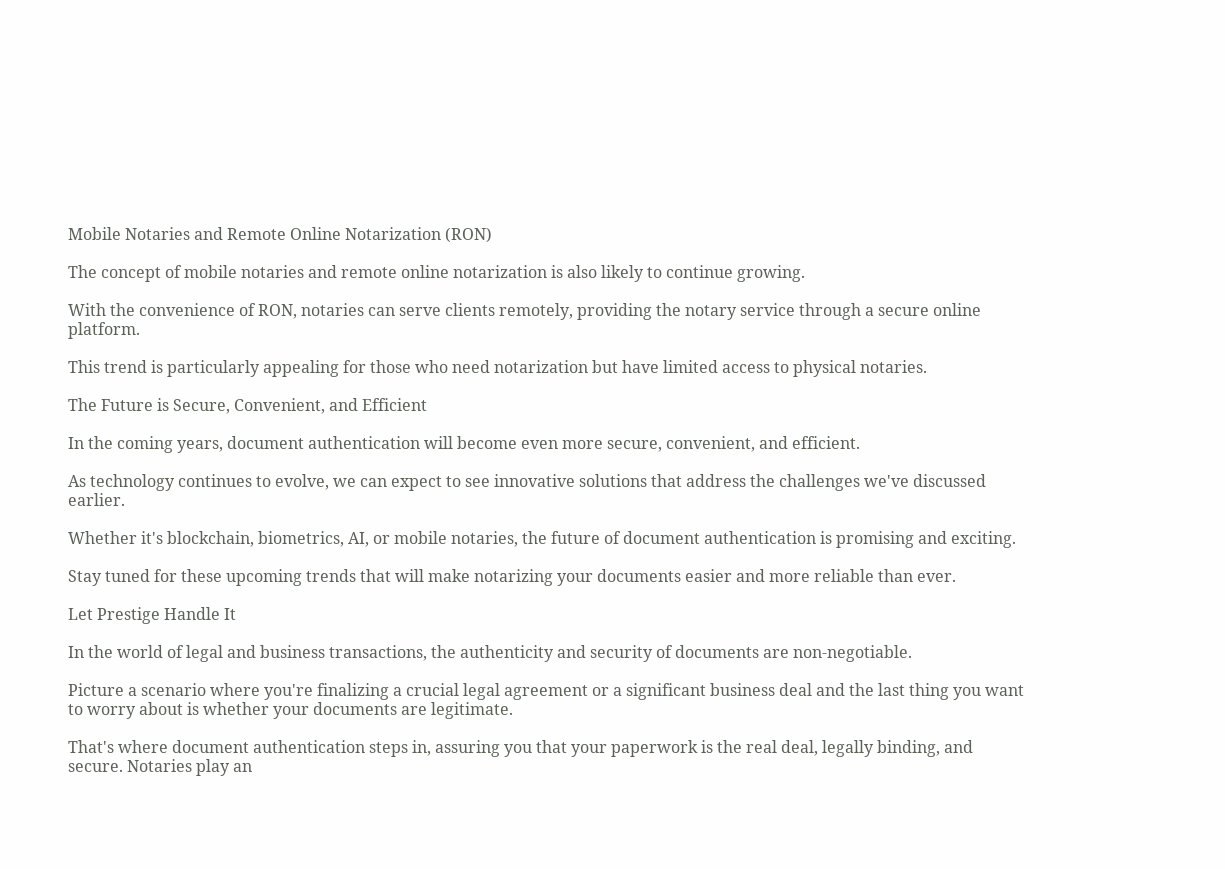Mobile Notaries and Remote Online Notarization (RON)

The concept of mobile notaries and remote online notarization is also likely to continue growing.

With the convenience of RON, notaries can serve clients remotely, providing the notary service through a secure online platform.

This trend is particularly appealing for those who need notarization but have limited access to physical notaries.

The Future is Secure, Convenient, and Efficient

In the coming years, document authentication will become even more secure, convenient, and efficient.

As technology continues to evolve, we can expect to see innovative solutions that address the challenges we've discussed earlier.

Whether it's blockchain, biometrics, AI, or mobile notaries, the future of document authentication is promising and exciting.

Stay tuned for these upcoming trends that will make notarizing your documents easier and more reliable than ever.

Let Prestige Handle It

In the world of legal and business transactions, the authenticity and security of documents are non-negotiable.

Picture a scenario where you're finalizing a crucial legal agreement or a significant business deal and the last thing you want to worry about is whether your documents are legitimate.

That's where document authentication steps in, assuring you that your paperwork is the real deal, legally binding, and secure. Notaries play an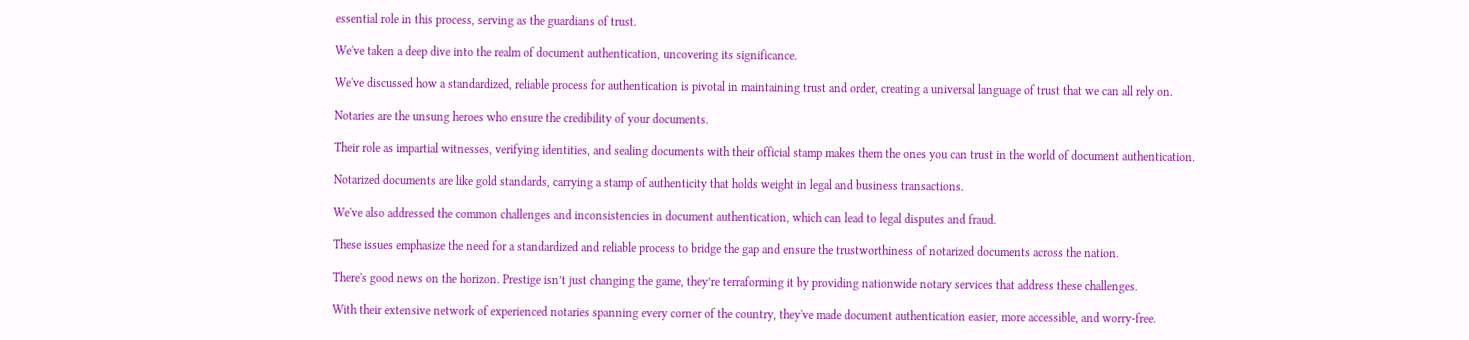essential role in this process, serving as the guardians of trust.

We've taken a deep dive into the realm of document authentication, uncovering its significance.

We've discussed how a standardized, reliable process for authentication is pivotal in maintaining trust and order, creating a universal language of trust that we can all rely on.

Notaries are the unsung heroes who ensure the credibility of your documents.

Their role as impartial witnesses, verifying identities, and sealing documents with their official stamp makes them the ones you can trust in the world of document authentication.

Notarized documents are like gold standards, carrying a stamp of authenticity that holds weight in legal and business transactions.

We've also addressed the common challenges and inconsistencies in document authentication, which can lead to legal disputes and fraud.

These issues emphasize the need for a standardized and reliable process to bridge the gap and ensure the trustworthiness of notarized documents across the nation.

There's good news on the horizon. Prestige isn’t just changing the game, they’re terraforming it by providing nationwide notary services that address these challenges.

With their extensive network of experienced notaries spanning every corner of the country, they've made document authentication easier, more accessible, and worry-free.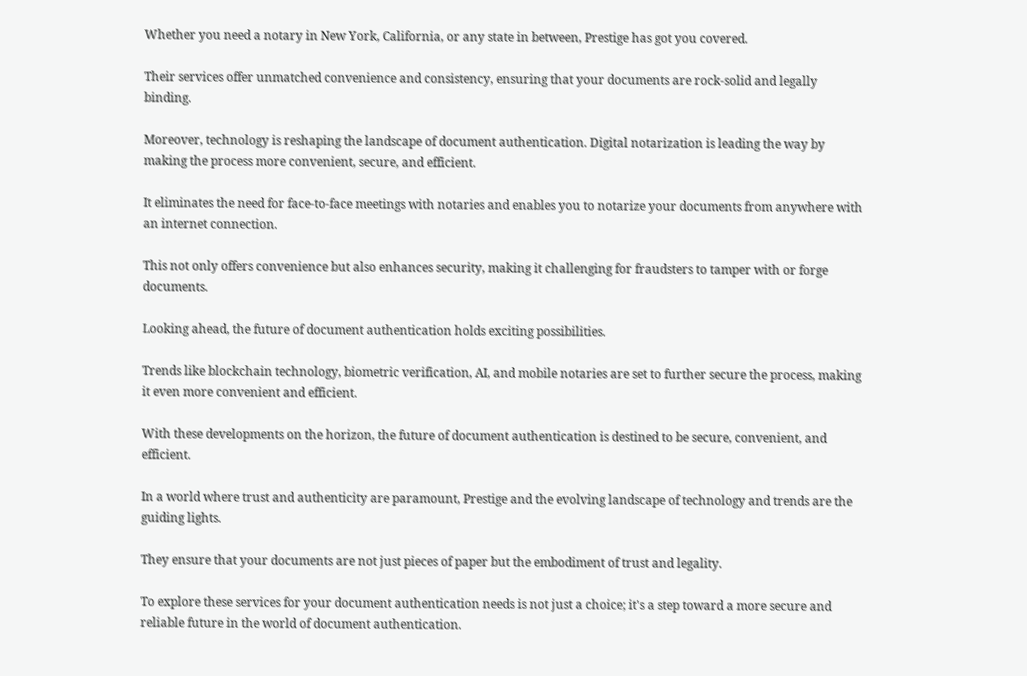Whether you need a notary in New York, California, or any state in between, Prestige has got you covered.

Their services offer unmatched convenience and consistency, ensuring that your documents are rock-solid and legally binding.

Moreover, technology is reshaping the landscape of document authentication. Digital notarization is leading the way by making the process more convenient, secure, and efficient.

It eliminates the need for face-to-face meetings with notaries and enables you to notarize your documents from anywhere with an internet connection.

This not only offers convenience but also enhances security, making it challenging for fraudsters to tamper with or forge documents.

Looking ahead, the future of document authentication holds exciting possibilities.

Trends like blockchain technology, biometric verification, AI, and mobile notaries are set to further secure the process, making it even more convenient and efficient.

With these developments on the horizon, the future of document authentication is destined to be secure, convenient, and efficient.

In a world where trust and authenticity are paramount, Prestige and the evolving landscape of technology and trends are the guiding lights.

They ensure that your documents are not just pieces of paper but the embodiment of trust and legality.

To explore these services for your document authentication needs is not just a choice; it's a step toward a more secure and reliable future in the world of document authentication.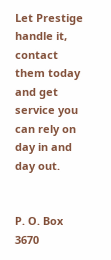Let Prestige handle it, contact them today and get service you can rely on day in and day out.


P. O. Box 3670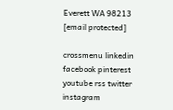Everett WA 98213
[email protected]

crossmenu linkedin facebook pinterest youtube rss twitter instagram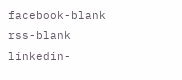facebook-blank rss-blank linkedin-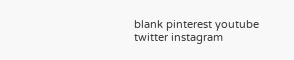blank pinterest youtube twitter instagram